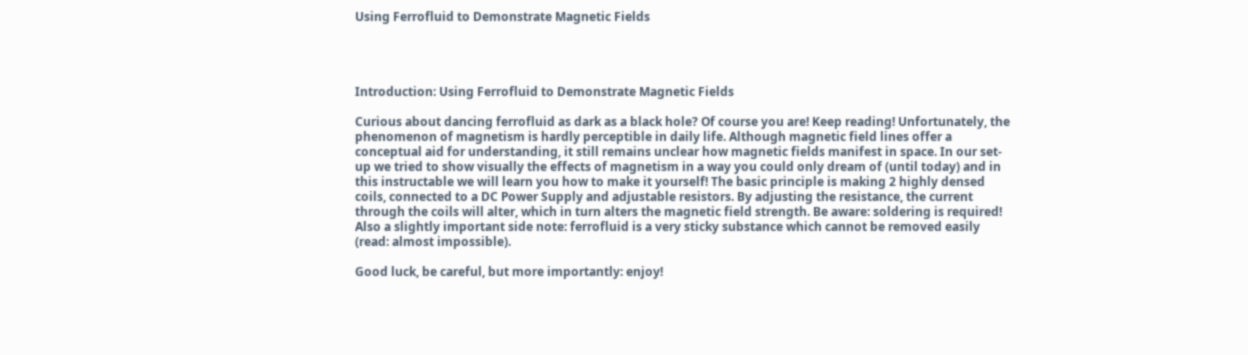Using Ferrofluid to Demonstrate Magnetic Fields




Introduction: Using Ferrofluid to Demonstrate Magnetic Fields

Curious about dancing ferrofluid as dark as a black hole? Of course you are! Keep reading! Unfortunately, the phenomenon of magnetism is hardly perceptible in daily life. Although magnetic field lines offer a conceptual aid for understanding, it still remains unclear how magnetic fields manifest in space. In our set-up we tried to show visually the effects of magnetism in a way you could only dream of (until today) and in this instructable we will learn you how to make it yourself! The basic principle is making 2 highly densed coils, connected to a DC Power Supply and adjustable resistors. By adjusting the resistance, the current through the coils will alter, which in turn alters the magnetic field strength. Be aware: soldering is required! Also a slightly important side note: ferrofluid is a very sticky substance which cannot be removed easily (read: almost impossible).

Good luck, be careful, but more importantly: enjoy!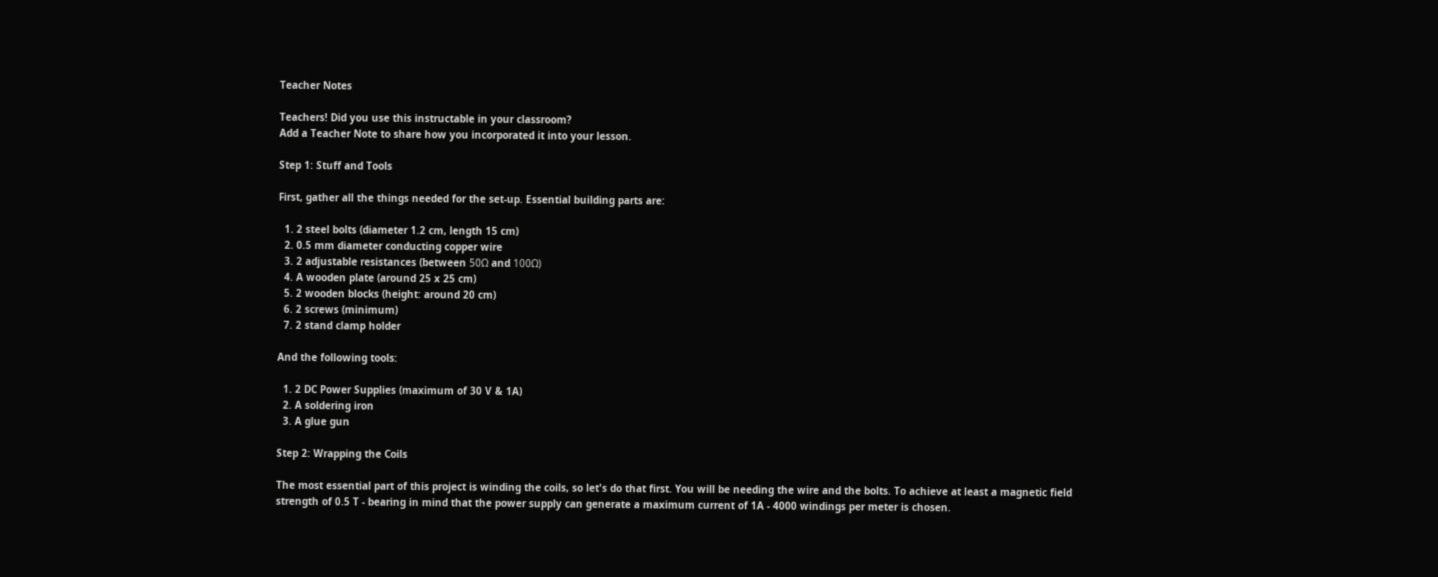Teacher Notes

Teachers! Did you use this instructable in your classroom?
Add a Teacher Note to share how you incorporated it into your lesson.

Step 1: Stuff and Tools

First, gather all the things needed for the set-up. Essential building parts are:

  1. 2 steel bolts (diameter 1.2 cm, length 15 cm)
  2. 0.5 mm diameter conducting copper wire
  3. 2 adjustable resistances (between 50Ω and 100Ω)
  4. A wooden plate (around 25 x 25 cm)
  5. 2 wooden blocks (height: around 20 cm)
  6. 2 screws (minimum)
  7. 2 stand clamp holder

And the following tools:

  1. 2 DC Power Supplies (maximum of 30 V & 1A)
  2. A soldering iron
  3. A glue gun

Step 2: Wrapping the Coils

The most essential part of this project is winding the coils, so let's do that first. You will be needing the wire and the bolts. To achieve at least a magnetic field strength of 0.5 T - bearing in mind that the power supply can generate a maximum current of 1A - 4000 windings per meter is chosen.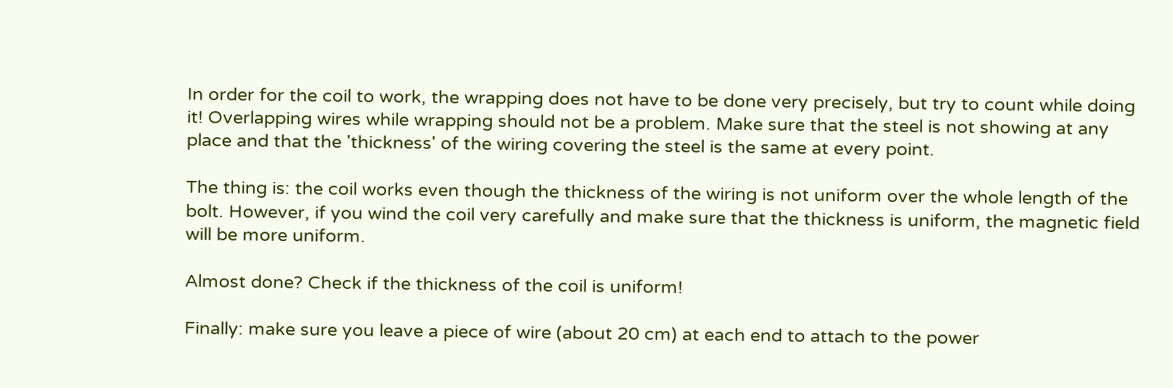In order for the coil to work, the wrapping does not have to be done very precisely, but try to count while doing it! Overlapping wires while wrapping should not be a problem. Make sure that the steel is not showing at any place and that the 'thickness' of the wiring covering the steel is the same at every point.

The thing is: the coil works even though the thickness of the wiring is not uniform over the whole length of the bolt. However, if you wind the coil very carefully and make sure that the thickness is uniform, the magnetic field will be more uniform.

Almost done? Check if the thickness of the coil is uniform!

Finally: make sure you leave a piece of wire (about 20 cm) at each end to attach to the power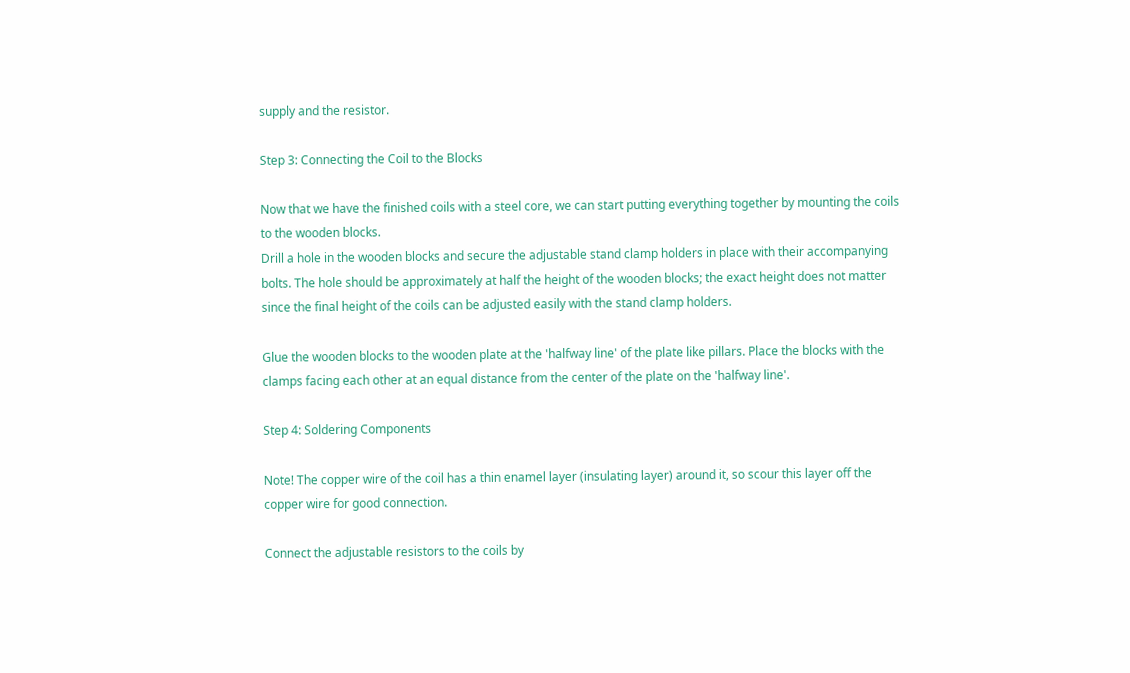supply and the resistor.

Step 3: Connecting the Coil to the Blocks

Now that we have the finished coils with a steel core, we can start putting everything together by mounting the coils to the wooden blocks.
Drill a hole in the wooden blocks and secure the adjustable stand clamp holders in place with their accompanying bolts. The hole should be approximately at half the height of the wooden blocks; the exact height does not matter since the final height of the coils can be adjusted easily with the stand clamp holders.

Glue the wooden blocks to the wooden plate at the 'halfway line' of the plate like pillars. Place the blocks with the clamps facing each other at an equal distance from the center of the plate on the 'halfway line'.

Step 4: Soldering Components

Note! The copper wire of the coil has a thin enamel layer (insulating layer) around it, so scour this layer off the copper wire for good connection.

Connect the adjustable resistors to the coils by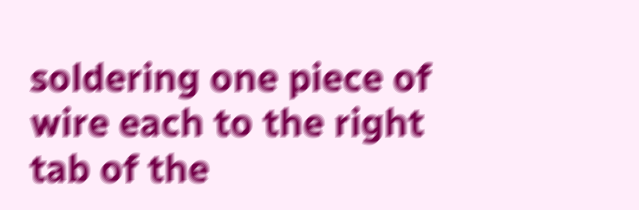soldering one piece of wire each to the right tab of the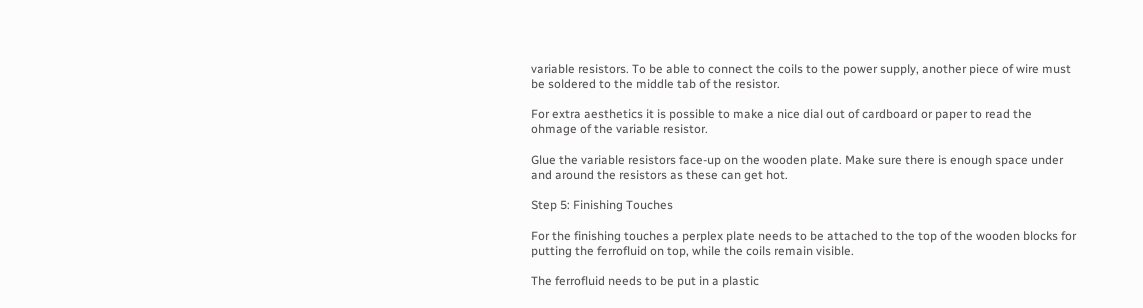variable resistors. To be able to connect the coils to the power supply, another piece of wire must be soldered to the middle tab of the resistor.

For extra aesthetics it is possible to make a nice dial out of cardboard or paper to read the ohmage of the variable resistor.

Glue the variable resistors face-up on the wooden plate. Make sure there is enough space under and around the resistors as these can get hot.

Step 5: Finishing Touches

For the finishing touches a perplex plate needs to be attached to the top of the wooden blocks for putting the ferrofluid on top, while the coils remain visible.

The ferrofluid needs to be put in a plastic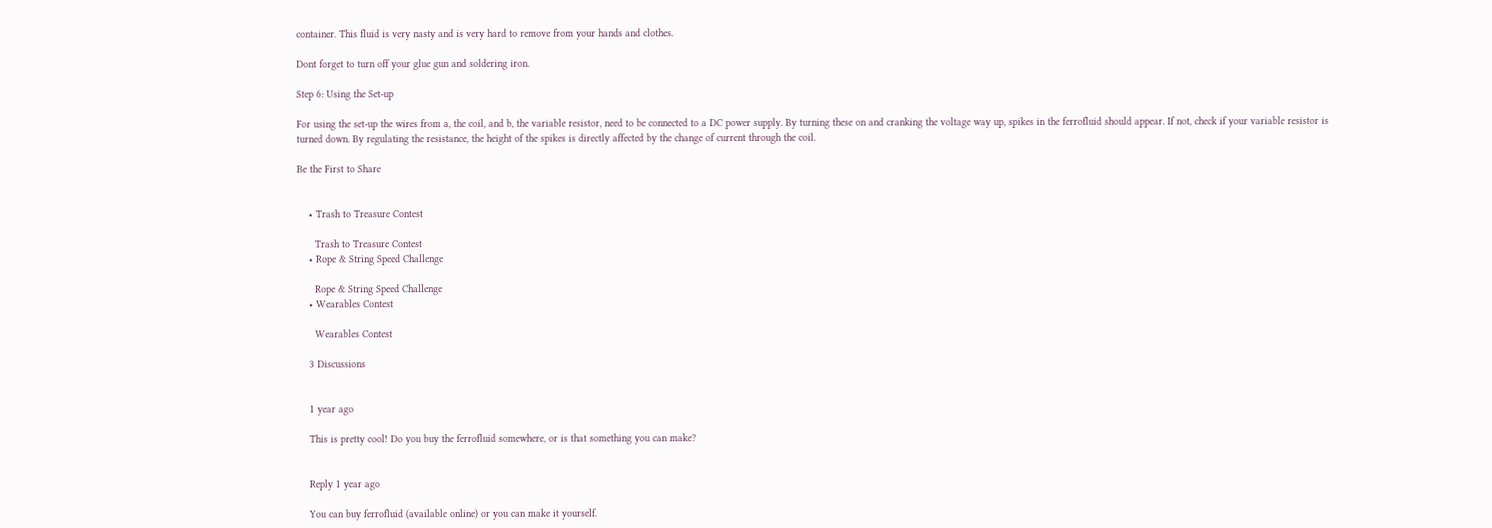container. This fluid is very nasty and is very hard to remove from your hands and clothes.

Dont forget to turn off your glue gun and soldering iron.

Step 6: Using the Set-up

For using the set-up the wires from a, the coil, and b, the variable resistor, need to be connected to a DC power supply. By turning these on and cranking the voltage way up, spikes in the ferrofluid should appear. If not, check if your variable resistor is turned down. By regulating the resistance, the height of the spikes is directly affected by the change of current through the coil.

Be the First to Share


    • Trash to Treasure Contest

      Trash to Treasure Contest
    • Rope & String Speed Challenge

      Rope & String Speed Challenge
    • Wearables Contest

      Wearables Contest

    3 Discussions


    1 year ago

    This is pretty cool! Do you buy the ferrofluid somewhere, or is that something you can make?


    Reply 1 year ago

    You can buy ferrofluid (available online) or you can make it yourself.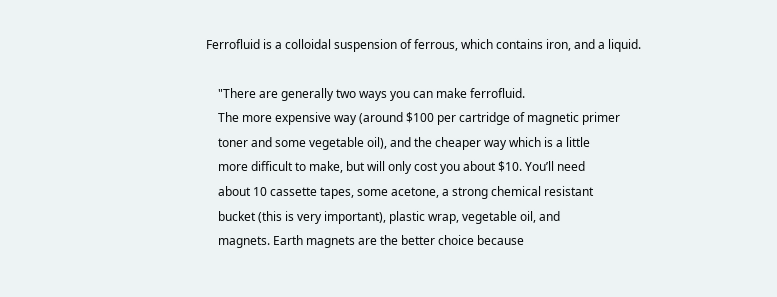Ferrofluid is a colloidal suspension of ferrous, which contains iron, and a liquid.

    "There are generally two ways you can make ferrofluid.
    The more expensive way (around $100 per cartridge of magnetic primer
    toner and some vegetable oil), and the cheaper way which is a little
    more difficult to make, but will only cost you about $10. You’ll need
    about 10 cassette tapes, some acetone, a strong chemical resistant
    bucket (this is very important), plastic wrap, vegetable oil, and
    magnets. Earth magnets are the better choice because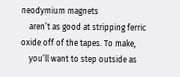neodymium magnets
    aren’t as good at stripping ferric oxide off of the tapes. To make,
    you’ll want to step outside as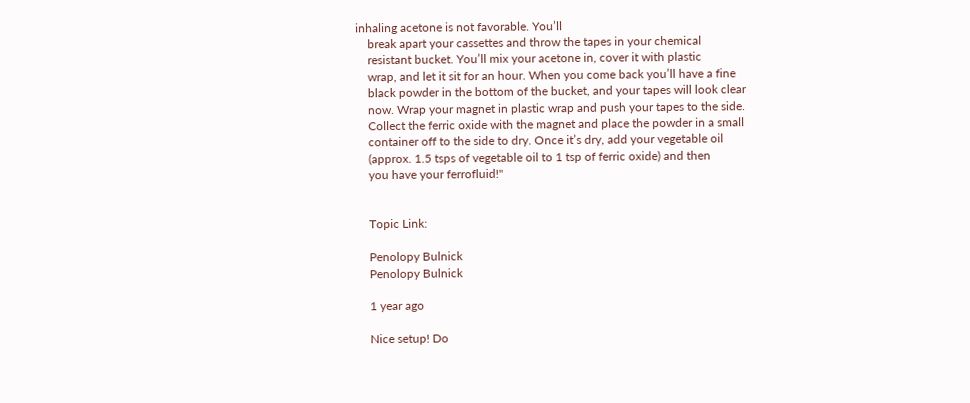inhaling acetone is not favorable. You’ll
    break apart your cassettes and throw the tapes in your chemical
    resistant bucket. You’ll mix your acetone in, cover it with plastic
    wrap, and let it sit for an hour. When you come back you’ll have a fine
    black powder in the bottom of the bucket, and your tapes will look clear
    now. Wrap your magnet in plastic wrap and push your tapes to the side.
    Collect the ferric oxide with the magnet and place the powder in a small
    container off to the side to dry. Once it’s dry, add your vegetable oil
    (approx. 1.5 tsps of vegetable oil to 1 tsp of ferric oxide) and then
    you have your ferrofluid!"


    Topic Link:

    Penolopy Bulnick
    Penolopy Bulnick

    1 year ago

    Nice setup! Do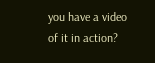you have a video of it in action?